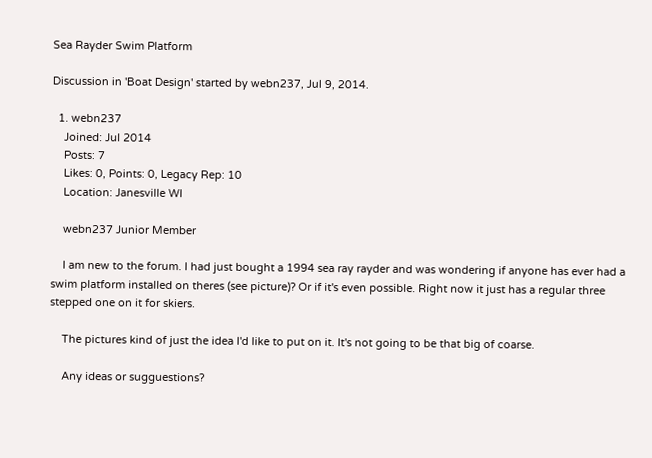Sea Rayder Swim Platform

Discussion in 'Boat Design' started by webn237, Jul 9, 2014.

  1. webn237
    Joined: Jul 2014
    Posts: 7
    Likes: 0, Points: 0, Legacy Rep: 10
    Location: Janesville WI

    webn237 Junior Member

    I am new to the forum. I had just bought a 1994 sea ray rayder and was wondering if anyone has ever had a swim platform installed on theres (see picture)? Or if it's even possible. Right now it just has a regular three stepped one on it for skiers.

    The pictures kind of just the idea I'd like to put on it. It's not going to be that big of coarse.

    Any ideas or sugguestions?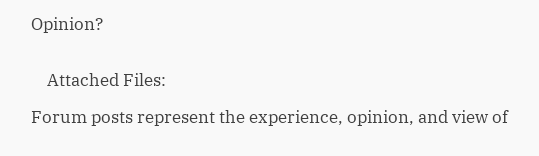Opinion?


    Attached Files:

Forum posts represent the experience, opinion, and view of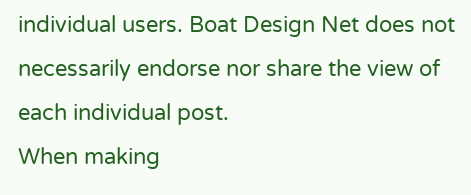individual users. Boat Design Net does not necessarily endorse nor share the view of each individual post.
When making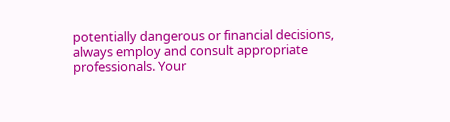potentially dangerous or financial decisions, always employ and consult appropriate professionals. Your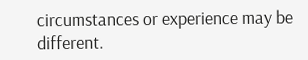circumstances or experience may be different.